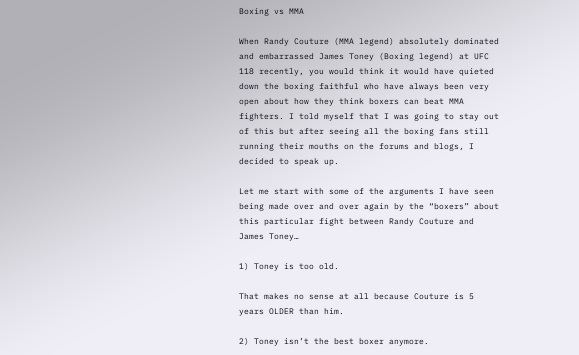Boxing vs MMA

When Randy Couture (MMA legend) absolutely dominated and embarrassed James Toney (Boxing legend) at UFC 118 recently, you would think it would have quieted down the boxing faithful who have always been very open about how they think boxers can beat MMA fighters. I told myself that I was going to stay out of this but after seeing all the boxing fans still running their mouths on the forums and blogs, I decided to speak up.

Let me start with some of the arguments I have seen being made over and over again by the “boxers” about this particular fight between Randy Couture and James Toney…

1) Toney is too old.

That makes no sense at all because Couture is 5 years OLDER than him.

2) Toney isn’t the best boxer anymore.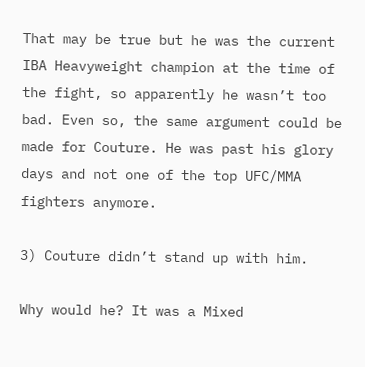That may be true but he was the current IBA Heavyweight champion at the time of the fight, so apparently he wasn’t too bad. Even so, the same argument could be made for Couture. He was past his glory days and not one of the top UFC/MMA fighters anymore.

3) Couture didn’t stand up with him.

Why would he? It was a Mixed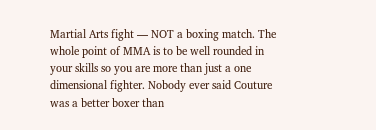Martial Arts fight — NOT a boxing match. The whole point of MMA is to be well rounded in your skills so you are more than just a one dimensional fighter. Nobody ever said Couture was a better boxer than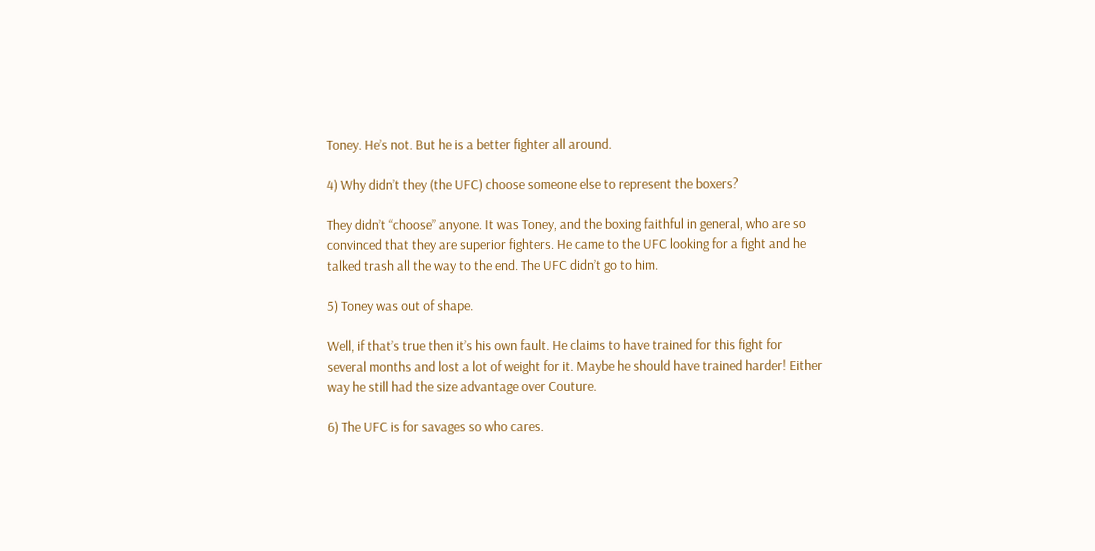Toney. He’s not. But he is a better fighter all around.

4) Why didn’t they (the UFC) choose someone else to represent the boxers?

They didn’t “choose” anyone. It was Toney, and the boxing faithful in general, who are so convinced that they are superior fighters. He came to the UFC looking for a fight and he talked trash all the way to the end. The UFC didn’t go to him.

5) Toney was out of shape.

Well, if that’s true then it’s his own fault. He claims to have trained for this fight for several months and lost a lot of weight for it. Maybe he should have trained harder! Either way he still had the size advantage over Couture.

6) The UFC is for savages so who cares.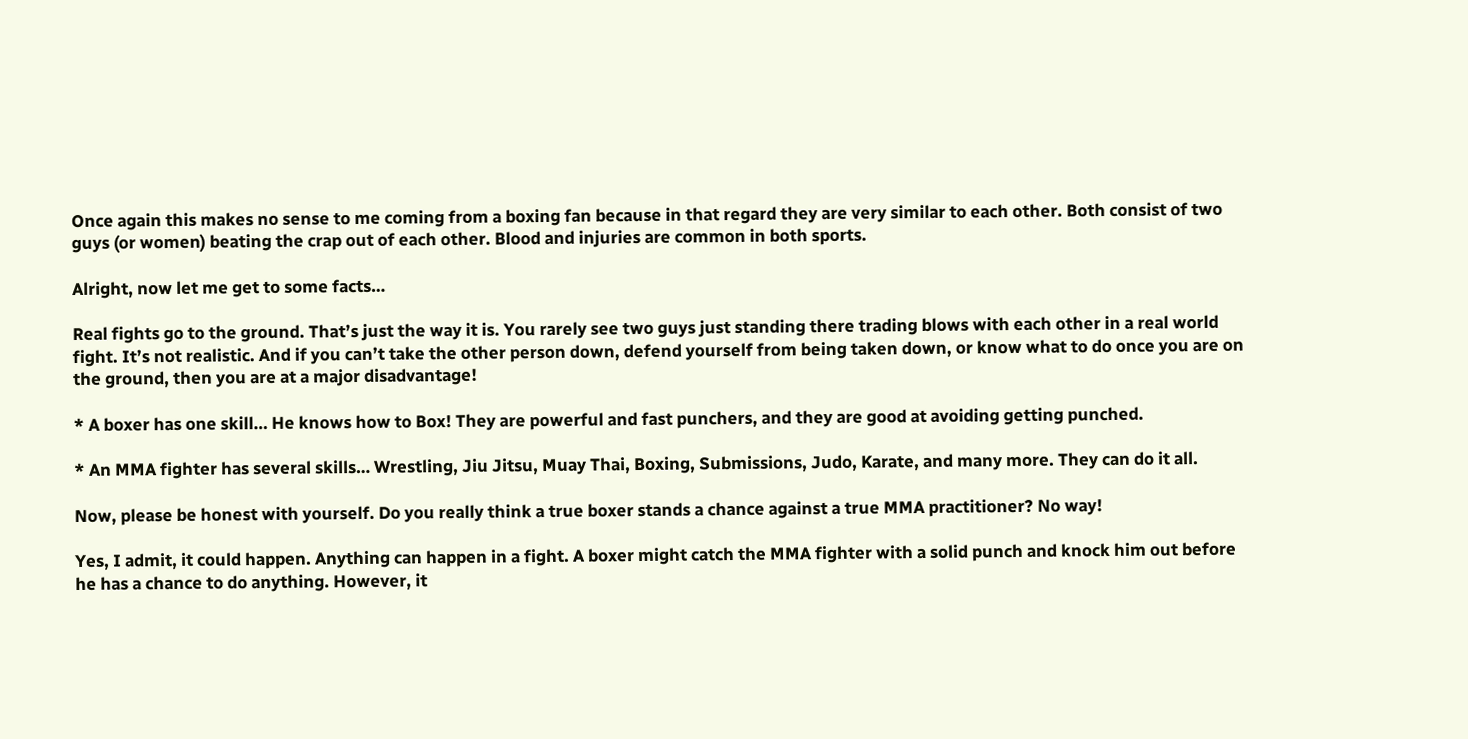Once again this makes no sense to me coming from a boxing fan because in that regard they are very similar to each other. Both consist of two guys (or women) beating the crap out of each other. Blood and injuries are common in both sports.

Alright, now let me get to some facts…

Real fights go to the ground. That’s just the way it is. You rarely see two guys just standing there trading blows with each other in a real world fight. It’s not realistic. And if you can’t take the other person down, defend yourself from being taken down, or know what to do once you are on the ground, then you are at a major disadvantage!

* A boxer has one skill… He knows how to Box! They are powerful and fast punchers, and they are good at avoiding getting punched.

* An MMA fighter has several skills… Wrestling, Jiu Jitsu, Muay Thai, Boxing, Submissions, Judo, Karate, and many more. They can do it all.

Now, please be honest with yourself. Do you really think a true boxer stands a chance against a true MMA practitioner? No way!

Yes, I admit, it could happen. Anything can happen in a fight. A boxer might catch the MMA fighter with a solid punch and knock him out before he has a chance to do anything. However, it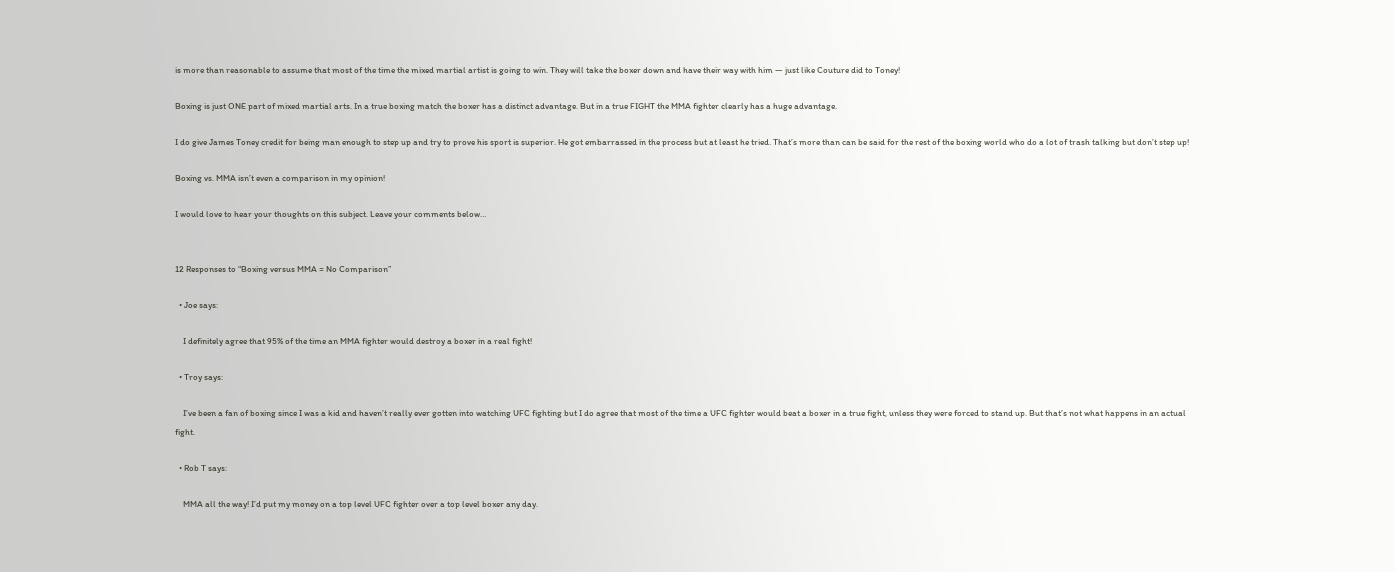is more than reasonable to assume that most of the time the mixed martial artist is going to win. They will take the boxer down and have their way with him — just like Couture did to Toney!

Boxing is just ONE part of mixed martial arts. In a true boxing match the boxer has a distinct advantage. But in a true FIGHT the MMA fighter clearly has a huge advantage.

I do give James Toney credit for being man enough to step up and try to prove his sport is superior. He got embarrassed in the process but at least he tried. That’s more than can be said for the rest of the boxing world who do a lot of trash talking but don’t step up!

Boxing vs. MMA isn’t even a comparison in my opinion!

I would love to hear your thoughts on this subject. Leave your comments below…


12 Responses to “Boxing versus MMA = No Comparison”

  • Joe says:

    I definitely agree that 95% of the time an MMA fighter would destroy a boxer in a real fight!

  • Troy says:

    I’ve been a fan of boxing since I was a kid and haven’t really ever gotten into watching UFC fighting but I do agree that most of the time a UFC fighter would beat a boxer in a true fight, unless they were forced to stand up. But that’s not what happens in an actual fight.

  • Rob T says:

    MMA all the way! I’d put my money on a top level UFC fighter over a top level boxer any day.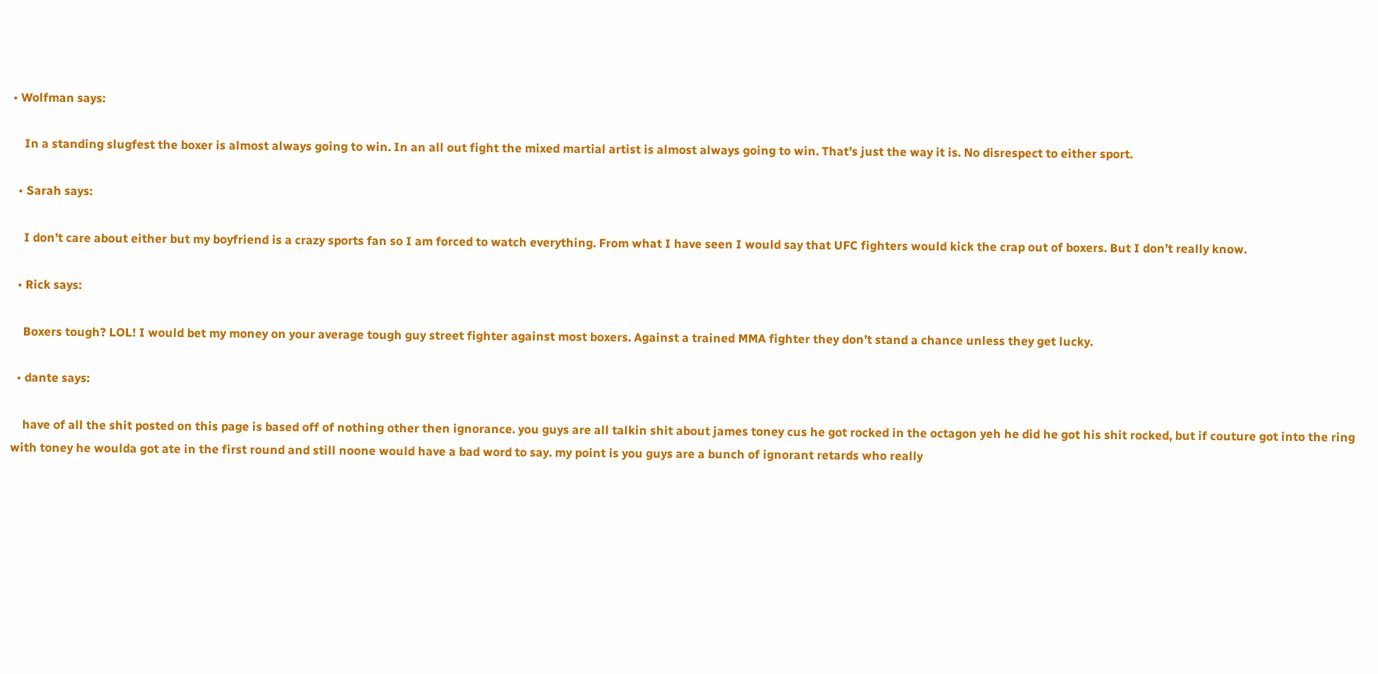• Wolfman says:

    In a standing slugfest the boxer is almost always going to win. In an all out fight the mixed martial artist is almost always going to win. That’s just the way it is. No disrespect to either sport.

  • Sarah says:

    I don’t care about either but my boyfriend is a crazy sports fan so I am forced to watch everything. From what I have seen I would say that UFC fighters would kick the crap out of boxers. But I don’t really know.

  • Rick says:

    Boxers tough? LOL! I would bet my money on your average tough guy street fighter against most boxers. Against a trained MMA fighter they don’t stand a chance unless they get lucky.

  • dante says:

    have of all the shit posted on this page is based off of nothing other then ignorance. you guys are all talkin shit about james toney cus he got rocked in the octagon yeh he did he got his shit rocked, but if couture got into the ring with toney he woulda got ate in the first round and still noone would have a bad word to say. my point is you guys are a bunch of ignorant retards who really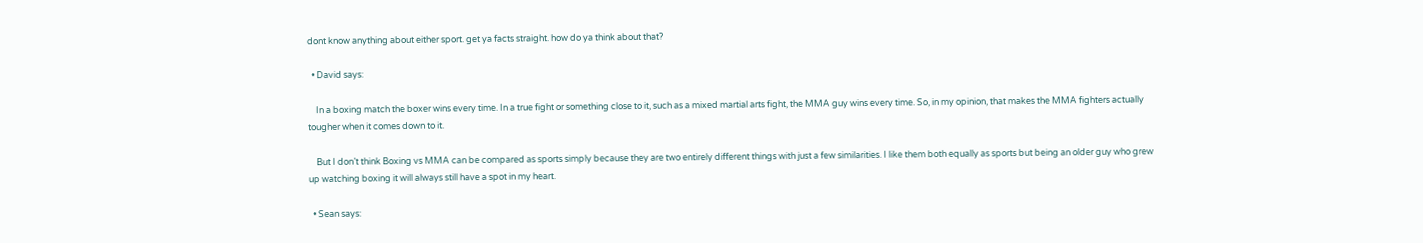dont know anything about either sport. get ya facts straight. how do ya think about that?

  • David says:

    In a boxing match the boxer wins every time. In a true fight or something close to it, such as a mixed martial arts fight, the MMA guy wins every time. So, in my opinion, that makes the MMA fighters actually tougher when it comes down to it.

    But I don’t think Boxing vs MMA can be compared as sports simply because they are two entirely different things with just a few similarities. I like them both equally as sports but being an older guy who grew up watching boxing it will always still have a spot in my heart.

  • Sean says: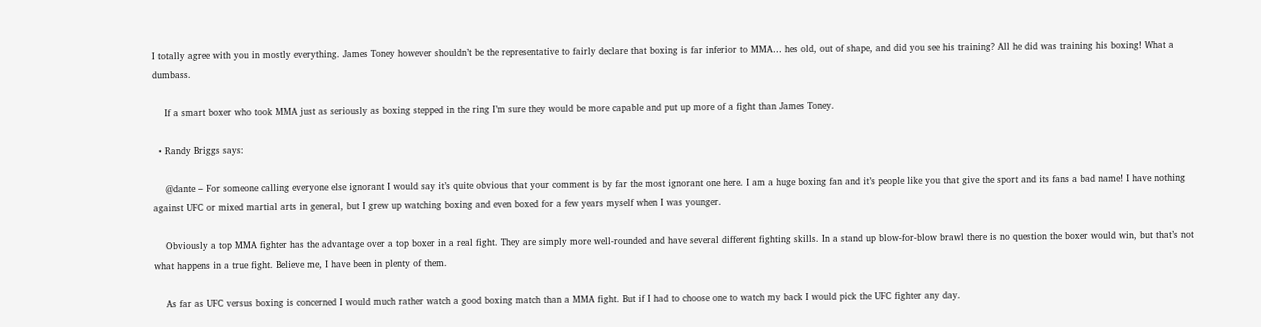I totally agree with you in mostly everything. James Toney however shouldn’t be the representative to fairly declare that boxing is far inferior to MMA… hes old, out of shape, and did you see his training? All he did was training his boxing! What a dumbass.

    If a smart boxer who took MMA just as seriously as boxing stepped in the ring I’m sure they would be more capable and put up more of a fight than James Toney.

  • Randy Briggs says:

    @dante – For someone calling everyone else ignorant I would say it’s quite obvious that your comment is by far the most ignorant one here. I am a huge boxing fan and it’s people like you that give the sport and its fans a bad name! I have nothing against UFC or mixed martial arts in general, but I grew up watching boxing and even boxed for a few years myself when I was younger.

    Obviously a top MMA fighter has the advantage over a top boxer in a real fight. They are simply more well-rounded and have several different fighting skills. In a stand up blow-for-blow brawl there is no question the boxer would win, but that’s not what happens in a true fight. Believe me, I have been in plenty of them.

    As far as UFC versus boxing is concerned I would much rather watch a good boxing match than a MMA fight. But if I had to choose one to watch my back I would pick the UFC fighter any day.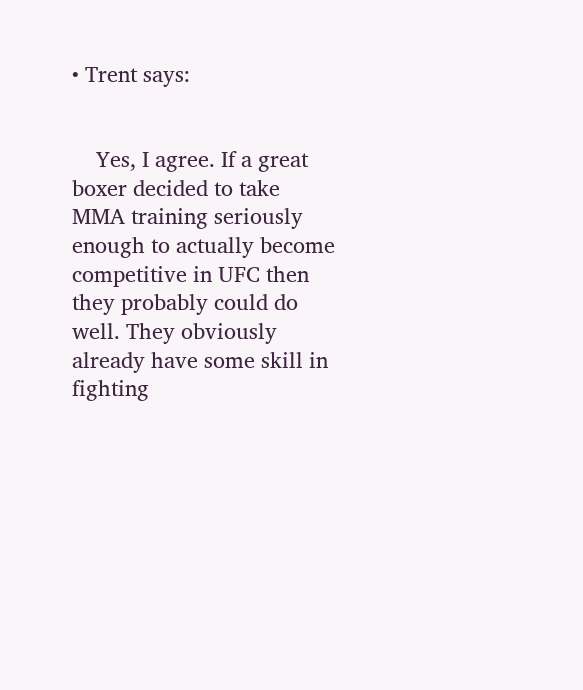• Trent says:


    Yes, I agree. If a great boxer decided to take MMA training seriously enough to actually become competitive in UFC then they probably could do well. They obviously already have some skill in fighting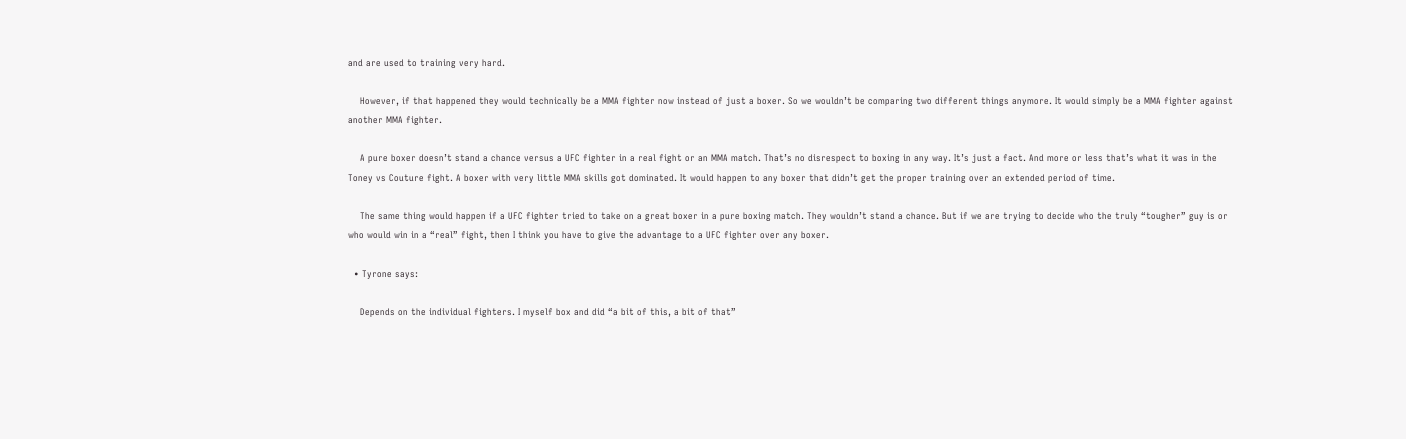and are used to training very hard.

    However, if that happened they would technically be a MMA fighter now instead of just a boxer. So we wouldn’t be comparing two different things anymore. It would simply be a MMA fighter against another MMA fighter.

    A pure boxer doesn’t stand a chance versus a UFC fighter in a real fight or an MMA match. That’s no disrespect to boxing in any way. It’s just a fact. And more or less that’s what it was in the Toney vs Couture fight. A boxer with very little MMA skills got dominated. It would happen to any boxer that didn’t get the proper training over an extended period of time.

    The same thing would happen if a UFC fighter tried to take on a great boxer in a pure boxing match. They wouldn’t stand a chance. But if we are trying to decide who the truly “tougher” guy is or who would win in a “real” fight, then I think you have to give the advantage to a UFC fighter over any boxer.

  • Tyrone says:

    Depends on the individual fighters. I myself box and did “a bit of this, a bit of that”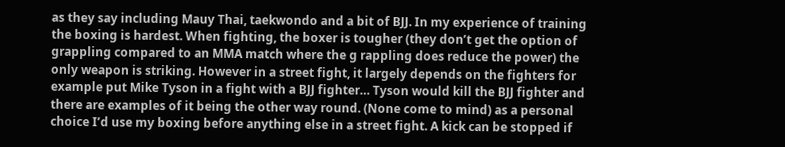as they say including Mauy Thai, taekwondo and a bit of BJJ. In my experience of training the boxing is hardest. When fighting, the boxer is tougher (they don’t get the option of grappling compared to an MMA match where the g rappling does reduce the power) the only weapon is striking. However in a street fight, it largely depends on the fighters for example put Mike Tyson in a fight with a BJJ fighter… Tyson would kill the BJJ fighter and there are examples of it being the other way round. (None come to mind) as a personal choice I’d use my boxing before anything else in a street fight. A kick can be stopped if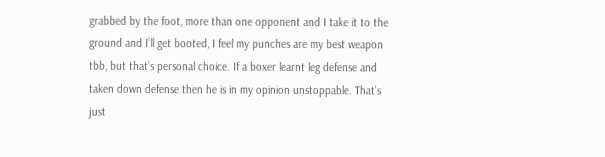grabbed by the foot, more than one opponent and I take it to the ground and I’ll get booted, I feel my punches are my best weapon tbb, but that’s personal choice. If a boxer learnt leg defense and taken down defense then he is in my opinion unstoppable. That’s just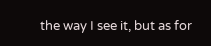the way I see it, but as for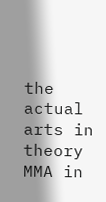the actual arts in theory MMA in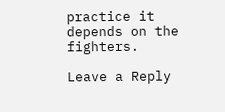practice it depends on the fighters.

Leave a Reply